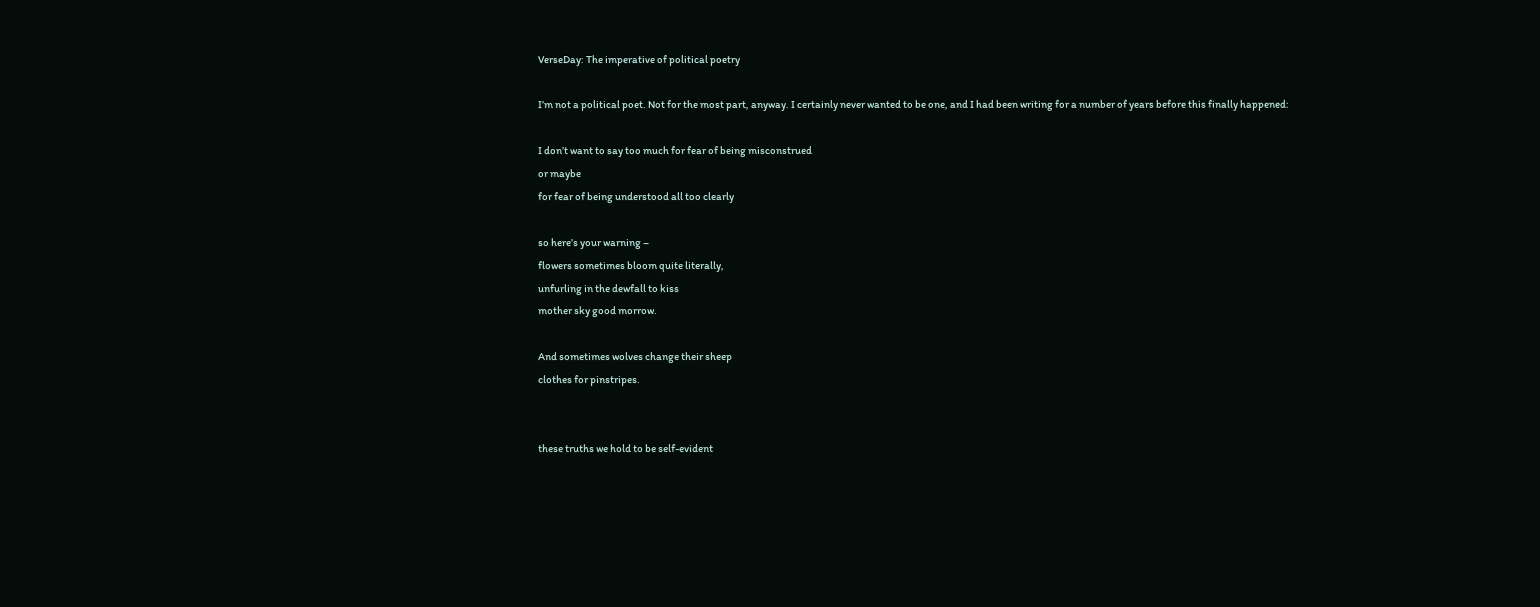VerseDay: The imperative of political poetry

I’m not a political poet. Not for the most part, anyway. I certainly never wanted to be one, and I had been writing for a number of years before this finally happened:

I don’t want to say too much for fear of being misconstrued
or maybe
for fear of being understood all too clearly

so here’s your warning –
flowers sometimes bloom quite literally,
unfurling in the dewfall to kiss
mother sky good morrow.

And sometimes wolves change their sheep
clothes for pinstripes.


these truths we hold to be self-evident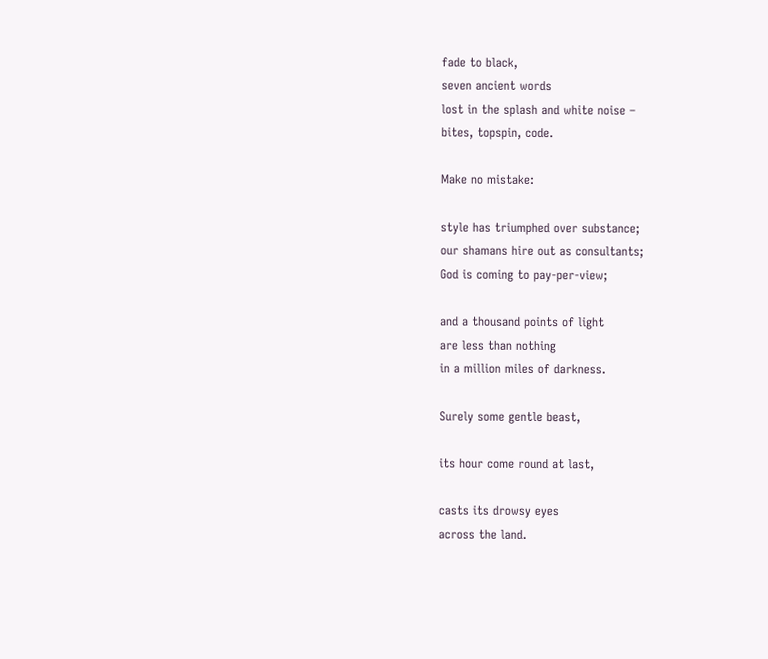fade to black,
seven ancient words
lost in the splash and white noise –
bites, topspin, code.

Make no mistake:

style has triumphed over substance;
our shamans hire out as consultants;
God is coming to pay-per-view;

and a thousand points of light
are less than nothing
in a million miles of darkness.

Surely some gentle beast,

its hour come round at last,

casts its drowsy eyes
across the land.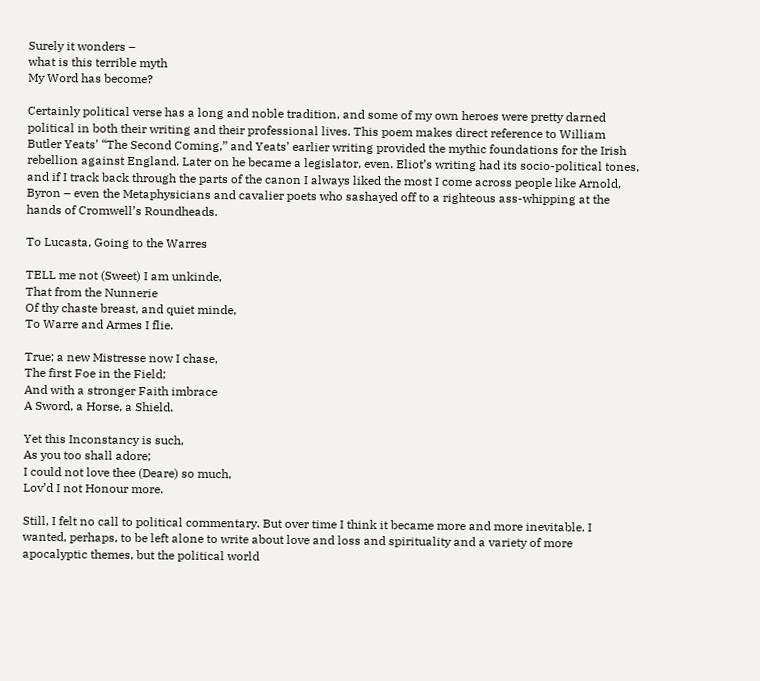Surely it wonders –
what is this terrible myth
My Word has become?

Certainly political verse has a long and noble tradition, and some of my own heroes were pretty darned political in both their writing and their professional lives. This poem makes direct reference to William Butler Yeats’ “The Second Coming,” and Yeats’ earlier writing provided the mythic foundations for the Irish rebellion against England. Later on he became a legislator, even. Eliot’s writing had its socio-political tones, and if I track back through the parts of the canon I always liked the most I come across people like Arnold, Byron – even the Metaphysicians and cavalier poets who sashayed off to a righteous ass-whipping at the hands of Cromwell’s Roundheads.

To Lucasta, Going to the Warres

TELL me not (Sweet) I am unkinde,
That from the Nunnerie
Of thy chaste breast, and quiet minde,
To Warre and Armes I flie.

True; a new Mistresse now I chase,
The first Foe in the Field;
And with a stronger Faith imbrace
A Sword, a Horse, a Shield.

Yet this Inconstancy is such,
As you too shall adore;
I could not love thee (Deare) so much,
Lov’d I not Honour more.

Still, I felt no call to political commentary. But over time I think it became more and more inevitable. I wanted, perhaps, to be left alone to write about love and loss and spirituality and a variety of more apocalyptic themes, but the political world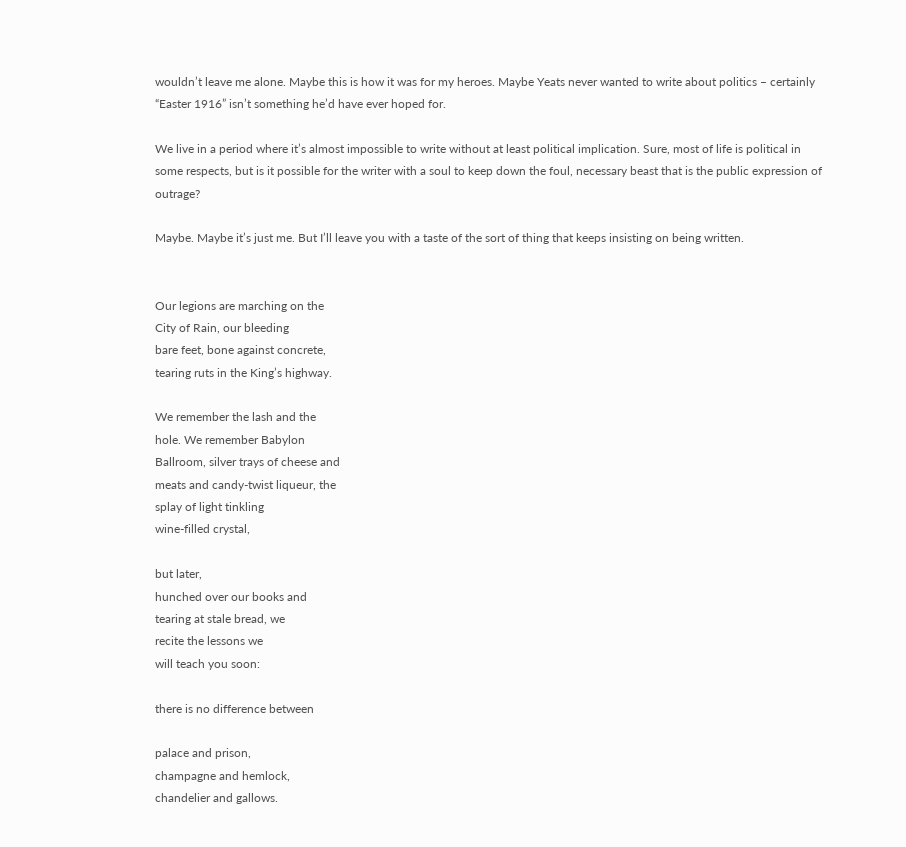wouldn’t leave me alone. Maybe this is how it was for my heroes. Maybe Yeats never wanted to write about politics – certainly “Easter 1916” isn’t something he’d have ever hoped for.

We live in a period where it’s almost impossible to write without at least political implication. Sure, most of life is political in some respects, but is it possible for the writer with a soul to keep down the foul, necessary beast that is the public expression of outrage?

Maybe. Maybe it’s just me. But I’ll leave you with a taste of the sort of thing that keeps insisting on being written.


Our legions are marching on the
City of Rain, our bleeding
bare feet, bone against concrete,
tearing ruts in the King’s highway.

We remember the lash and the
hole. We remember Babylon
Ballroom, silver trays of cheese and
meats and candy-twist liqueur, the
splay of light tinkling
wine-filled crystal,

but later,
hunched over our books and
tearing at stale bread, we
recite the lessons we
will teach you soon:

there is no difference between

palace and prison,
champagne and hemlock,
chandelier and gallows.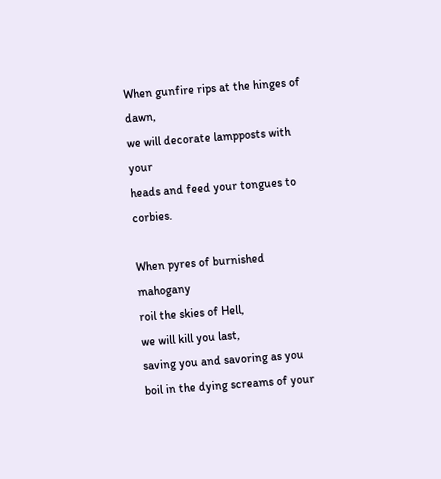When gunfire rips at the hinges of dawn,
we will decorate lampposts with your
heads and feed your tongues to corbies.

When pyres of burnished mahogany
roil the skies of Hell,
we will kill you last,
saving you and savoring as you
boil in the dying screams of your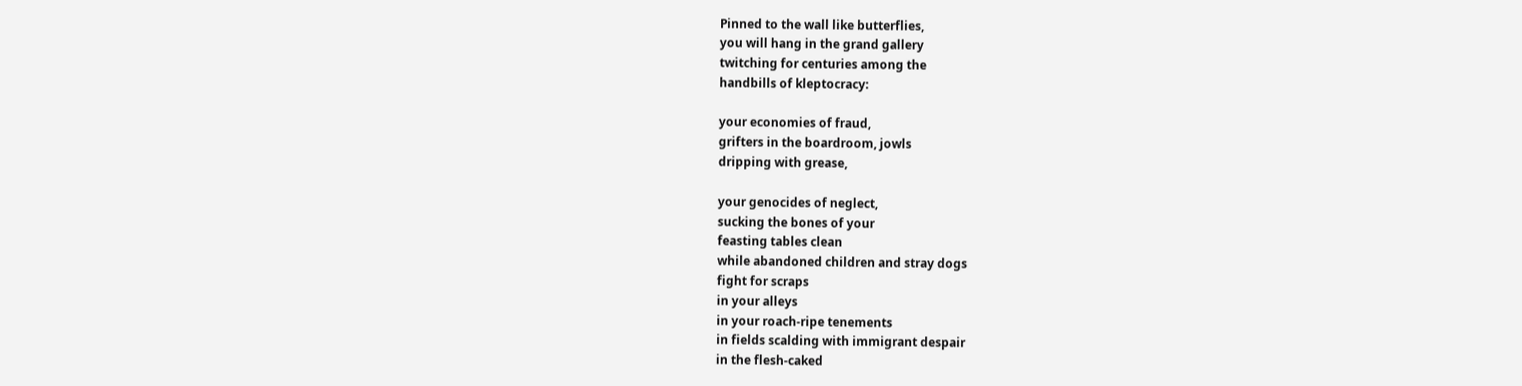Pinned to the wall like butterflies,
you will hang in the grand gallery
twitching for centuries among the
handbills of kleptocracy:

your economies of fraud,
grifters in the boardroom, jowls
dripping with grease,

your genocides of neglect,
sucking the bones of your
feasting tables clean
while abandoned children and stray dogs
fight for scraps
in your alleys
in your roach-ripe tenements
in fields scalding with immigrant despair
in the flesh-caked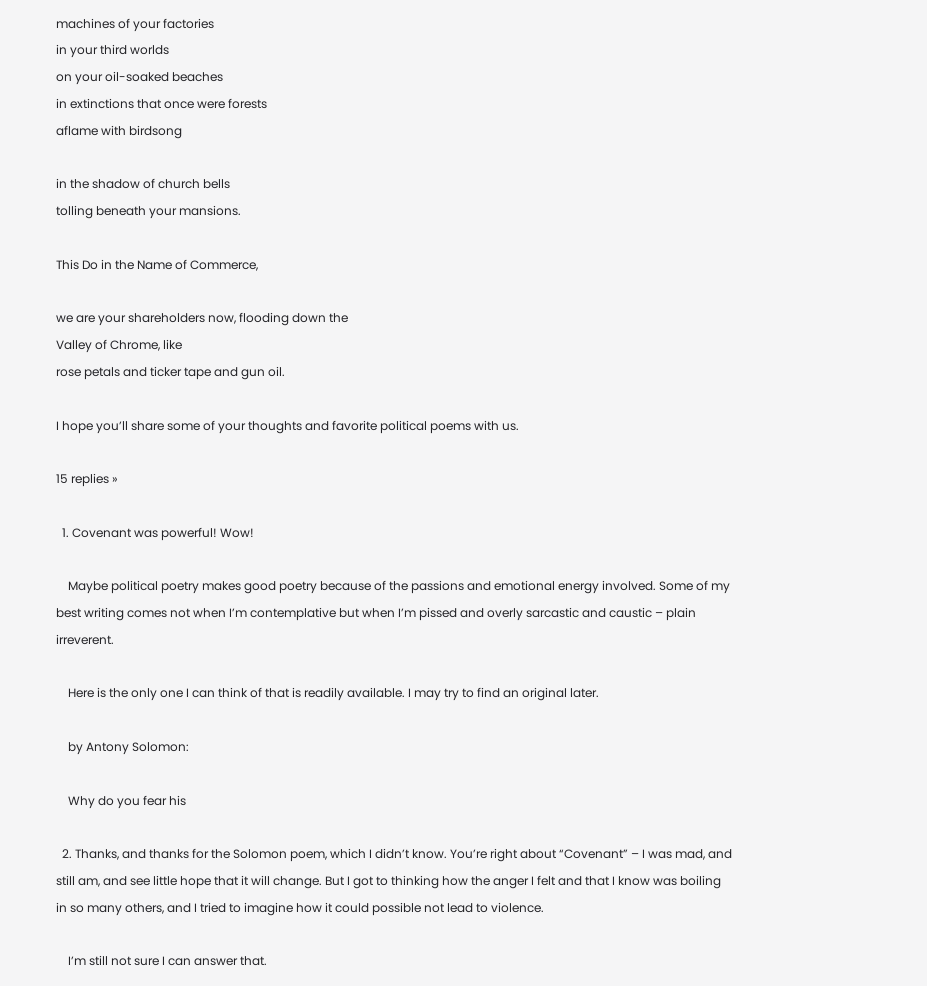machines of your factories
in your third worlds
on your oil-soaked beaches
in extinctions that once were forests
aflame with birdsong

in the shadow of church bells
tolling beneath your mansions.

This Do in the Name of Commerce,

we are your shareholders now, flooding down the
Valley of Chrome, like
rose petals and ticker tape and gun oil.

I hope you’ll share some of your thoughts and favorite political poems with us.

15 replies »

  1. Covenant was powerful! Wow!

    Maybe political poetry makes good poetry because of the passions and emotional energy involved. Some of my best writing comes not when I’m contemplative but when I’m pissed and overly sarcastic and caustic – plain irreverent.

    Here is the only one I can think of that is readily available. I may try to find an original later.

    by Antony Solomon:

    Why do you fear his

  2. Thanks, and thanks for the Solomon poem, which I didn’t know. You’re right about “Covenant” – I was mad, and still am, and see little hope that it will change. But I got to thinking how the anger I felt and that I know was boiling in so many others, and I tried to imagine how it could possible not lead to violence.

    I’m still not sure I can answer that.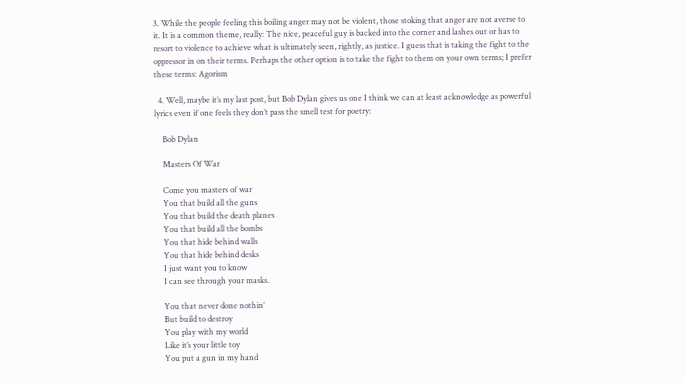3. While the people feeling this boiling anger may not be violent, those stoking that anger are not averse to it. It is a common theme, really: The nice, peaceful guy is backed into the corner and lashes out or has to resort to violence to achieve what is ultimately seen, rightly, as justice. I guess that is taking the fight to the oppressor in on their terms. Perhaps the other option is to take the fight to them on your own terms; I prefer these terms: Agorism

  4. Well, maybe it’s my last post, but Bob Dylan gives us one I think we can at least acknowledge as powerful lyrics even if one feels they don’t pass the smell test for poetry:

    Bob Dylan

    Masters Of War

    Come you masters of war
    You that build all the guns
    You that build the death planes
    You that build all the bombs
    You that hide behind walls
    You that hide behind desks
    I just want you to know
    I can see through your masks.

    You that never done nothin’
    But build to destroy
    You play with my world
    Like it’s your little toy
    You put a gun in my hand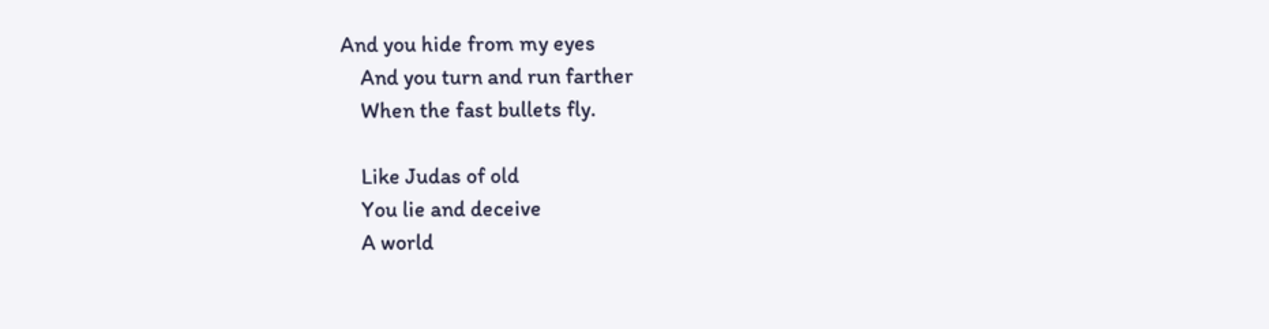And you hide from my eyes
    And you turn and run farther
    When the fast bullets fly.

    Like Judas of old
    You lie and deceive
    A world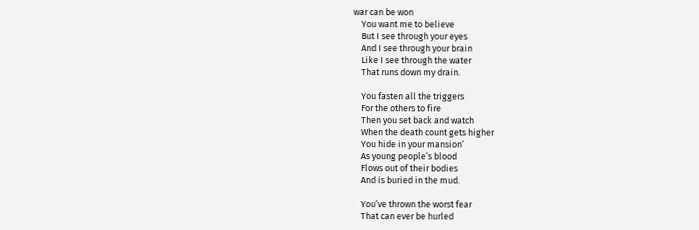war can be won
    You want me to believe
    But I see through your eyes
    And I see through your brain
    Like I see through the water
    That runs down my drain.

    You fasten all the triggers
    For the others to fire
    Then you set back and watch
    When the death count gets higher
    You hide in your mansion’
    As young people’s blood
    Flows out of their bodies
    And is buried in the mud.

    You’ve thrown the worst fear
    That can ever be hurled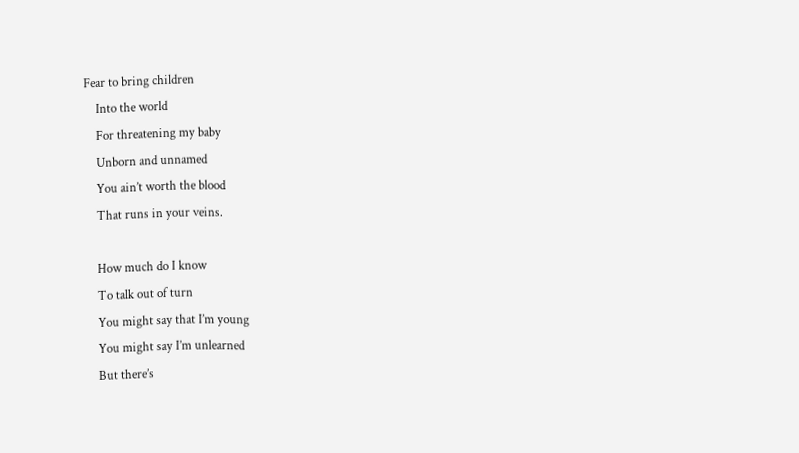Fear to bring children
    Into the world
    For threatening my baby
    Unborn and unnamed
    You ain’t worth the blood
    That runs in your veins.

    How much do I know
    To talk out of turn
    You might say that I’m young
    You might say I’m unlearned
    But there’s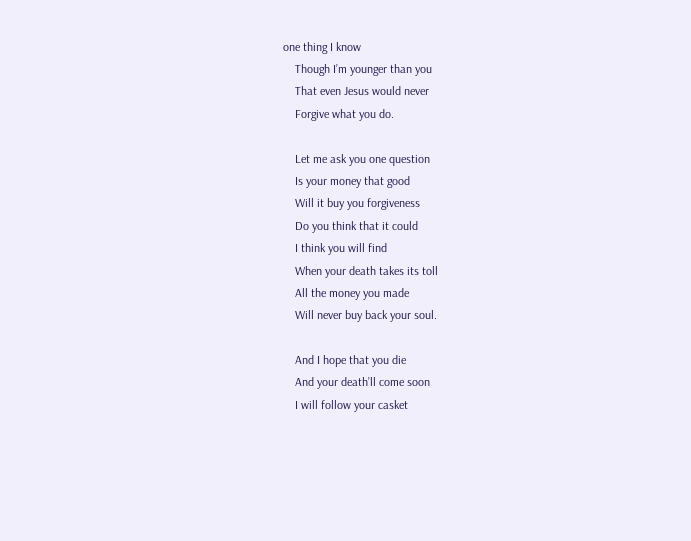one thing I know
    Though I’m younger than you
    That even Jesus would never
    Forgive what you do.

    Let me ask you one question
    Is your money that good
    Will it buy you forgiveness
    Do you think that it could
    I think you will find
    When your death takes its toll
    All the money you made
    Will never buy back your soul.

    And I hope that you die
    And your death’ll come soon
    I will follow your casket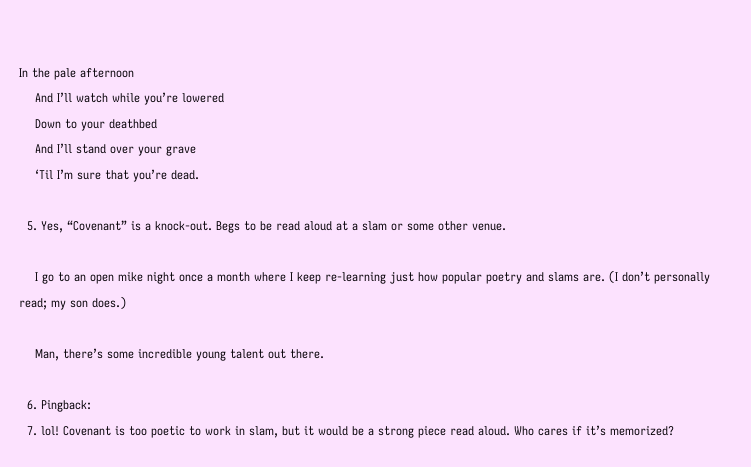In the pale afternoon
    And I’ll watch while you’re lowered
    Down to your deathbed
    And I’ll stand over your grave
    ‘Til I’m sure that you’re dead.

  5. Yes, “Covenant” is a knock-out. Begs to be read aloud at a slam or some other venue.

    I go to an open mike night once a month where I keep re-learning just how popular poetry and slams are. (I don’t personally read; my son does.)

    Man, there’s some incredible young talent out there.

  6. Pingback:
  7. lol! Covenant is too poetic to work in slam, but it would be a strong piece read aloud. Who cares if it’s memorized?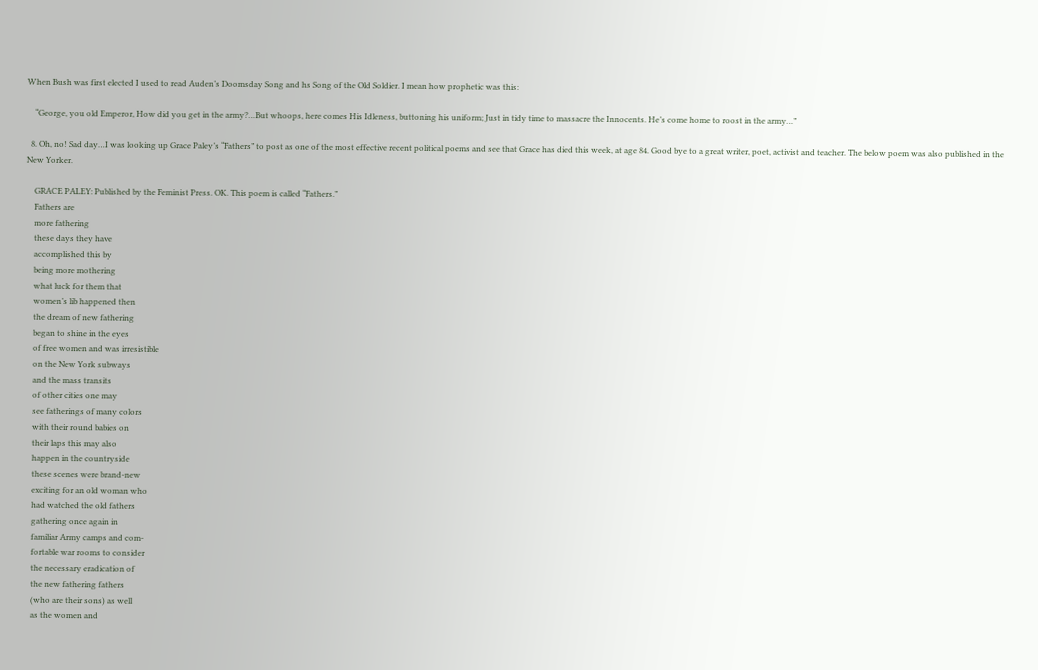When Bush was first elected I used to read Auden’s Doomsday Song and hs Song of the Old Soldier. I mean how prophetic was this:

    “George, you old Emperor, How did you get in the army?…But whoops, here comes His Idleness, buttoning his uniform; Just in tidy time to massacre the Innocents. He’s come home to roost in the army…”

  8. Oh, no! Sad day…I was looking up Grace Paley’s “Fathers” to post as one of the most effective recent political poems and see that Grace has died this week, at age 84. Good bye to a great writer, poet, activist and teacher. The below poem was also published in the New Yorker.

    GRACE PALEY: Published by the Feminist Press. OK. This poem is called “Fathers.”
    Fathers are
    more fathering
    these days they have
    accomplished this by
    being more mothering
    what luck for them that
    women’s lib happened then
    the dream of new fathering
    began to shine in the eyes
    of free women and was irresistible
    on the New York subways
    and the mass transits
    of other cities one may
    see fatherings of many colors
    with their round babies on
    their laps this may also
    happen in the countryside
    these scenes were brand-new
    exciting for an old woman who
    had watched the old fathers
    gathering once again in
    familiar Army camps and com-
    fortable war rooms to consider
    the necessary eradication of
    the new fathering fathers
    (who are their sons) as well
    as the women and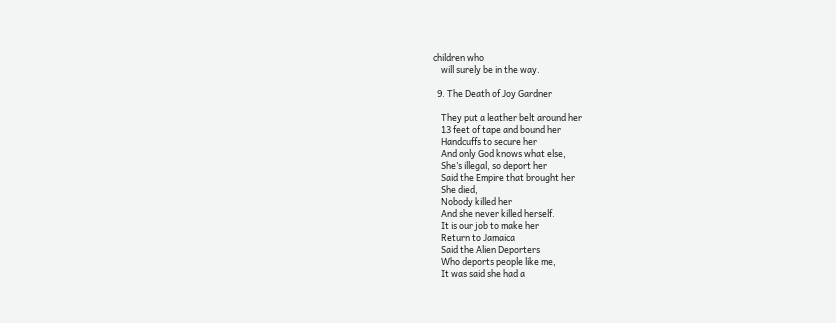children who
    will surely be in the way.

  9. The Death of Joy Gardner

    They put a leather belt around her
    13 feet of tape and bound her
    Handcuffs to secure her
    And only God knows what else,
    She’s illegal, so deport her
    Said the Empire that brought her
    She died,
    Nobody killed her
    And she never killed herself.
    It is our job to make her
    Return to Jamaica
    Said the Alien Deporters
    Who deports people like me,
    It was said she had a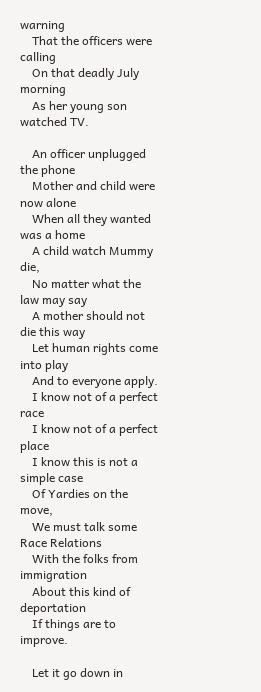warning
    That the officers were calling
    On that deadly July morning
    As her young son watched TV.

    An officer unplugged the phone
    Mother and child were now alone
    When all they wanted was a home
    A child watch Mummy die,
    No matter what the law may say
    A mother should not die this way
    Let human rights come into play
    And to everyone apply.
    I know not of a perfect race
    I know not of a perfect place
    I know this is not a simple case
    Of Yardies on the move,
    We must talk some Race Relations
    With the folks from immigration
    About this kind of deportation
    If things are to improve.

    Let it go down in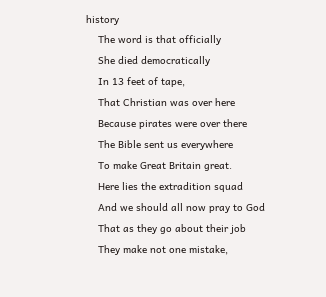history
    The word is that officially
    She died democratically
    In 13 feet of tape,
    That Christian was over here
    Because pirates were over there
    The Bible sent us everywhere
    To make Great Britain great.
    Here lies the extradition squad
    And we should all now pray to God
    That as they go about their job
    They make not one mistake,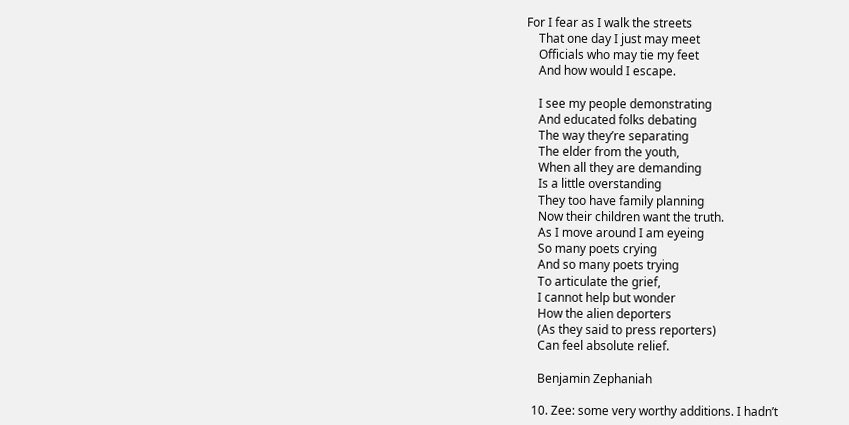For I fear as I walk the streets
    That one day I just may meet
    Officials who may tie my feet
    And how would I escape.

    I see my people demonstrating
    And educated folks debating
    The way they’re separating
    The elder from the youth,
    When all they are demanding
    Is a little overstanding
    They too have family planning
    Now their children want the truth.
    As I move around I am eyeing
    So many poets crying
    And so many poets trying
    To articulate the grief,
    I cannot help but wonder
    How the alien deporters
    (As they said to press reporters)
    Can feel absolute relief.

    Benjamin Zephaniah

  10. Zee: some very worthy additions. I hadn’t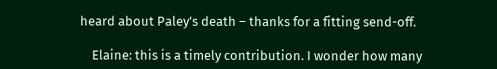heard about Paley’s death – thanks for a fitting send-off.

    Elaine: this is a timely contribution. I wonder how many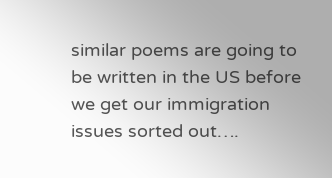similar poems are going to be written in the US before we get our immigration issues sorted out….